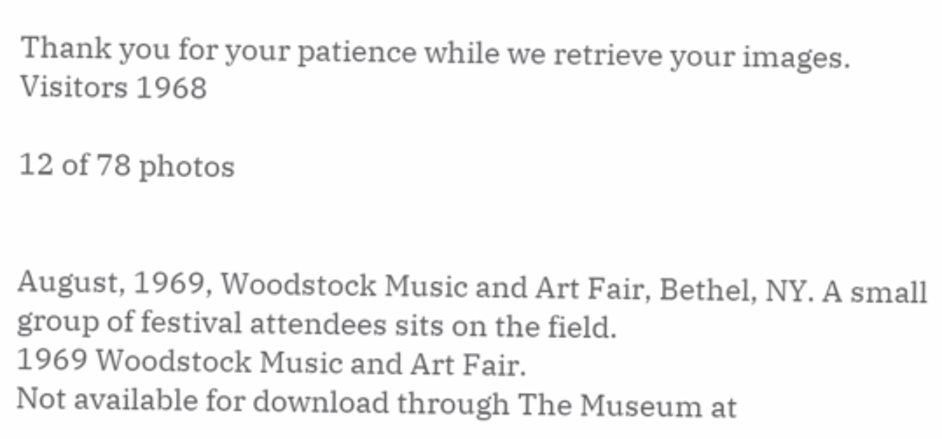Thank you for your patience while we retrieve your images.
Visitors 1968

12 of 78 photos


August, 1969, Woodstock Music and Art Fair, Bethel, NY. A small group of festival attendees sits on the field.
1969 Woodstock Music and Art Fair.
Not available for download through The Museum at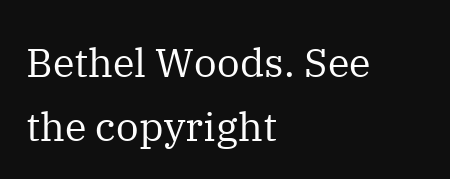Bethel Woods. See the copyright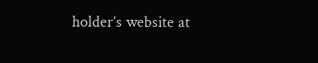holder’s website at